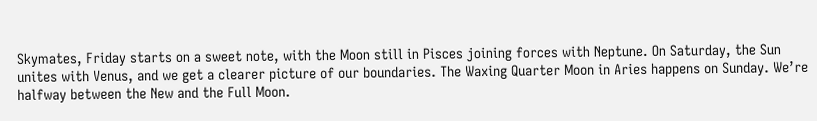Skymates, Friday starts on a sweet note, with the Moon still in Pisces joining forces with Neptune. On Saturday, the Sun unites with Venus, and we get a clearer picture of our boundaries. The Waxing Quarter Moon in Aries happens on Sunday. We’re halfway between the New and the Full Moon.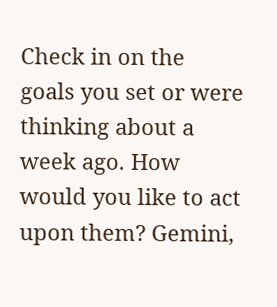Check in on the goals you set or were thinking about a week ago. How would you like to act upon them? Gemini,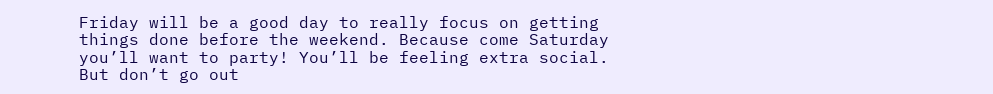Friday will be a good day to really focus on getting things done before the weekend. Because come Saturday you’ll want to party! You’ll be feeling extra social. But don’t go out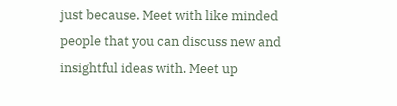just because. Meet with like minded people that you can discuss new and insightful ideas with. Meet up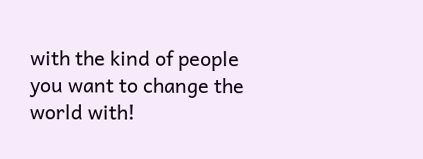with the kind of people you want to change the world with!